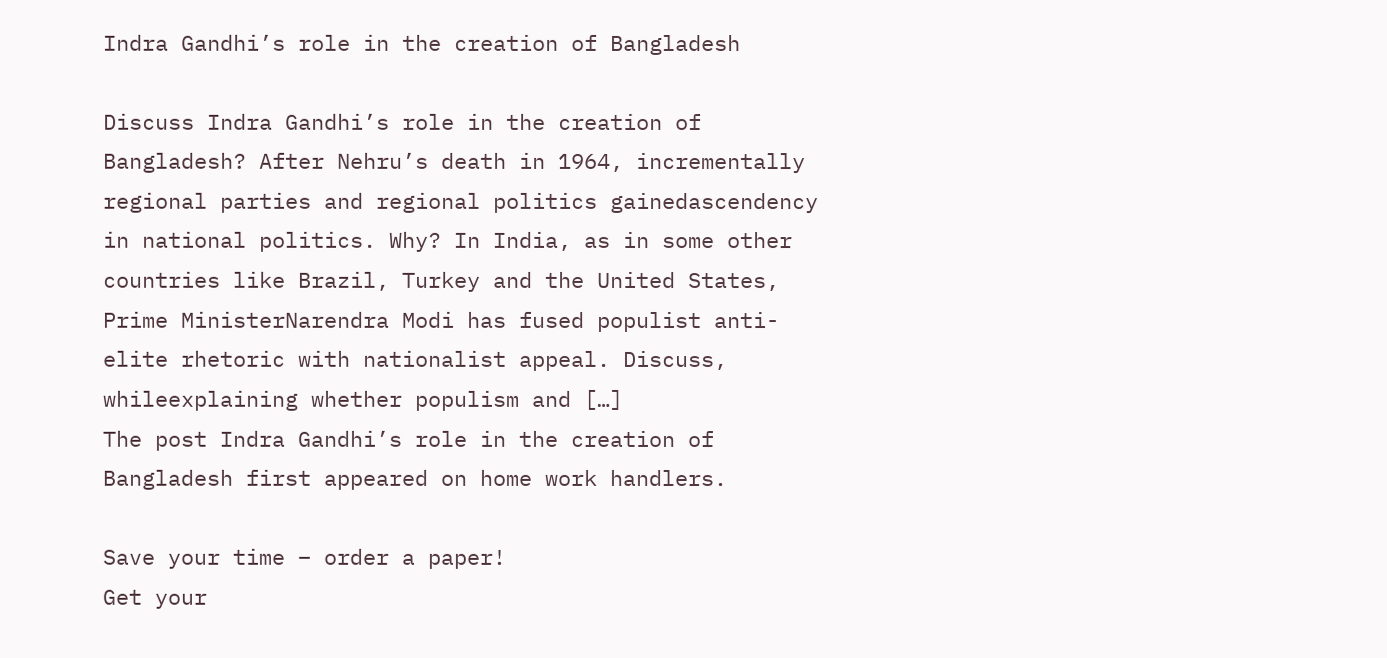Indra Gandhi’s role in the creation of Bangladesh

Discuss Indra Gandhi’s role in the creation of Bangladesh? After Nehru’s death in 1964, incrementally regional parties and regional politics gainedascendency in national politics. Why? In India, as in some other countries like Brazil, Turkey and the United States, Prime MinisterNarendra Modi has fused populist anti-elite rhetoric with nationalist appeal. Discuss, whileexplaining whether populism and […]
The post Indra Gandhi’s role in the creation of Bangladesh first appeared on home work handlers.

Save your time – order a paper!
Get your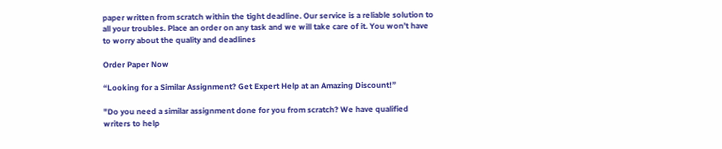paper written from scratch within the tight deadline. Our service is a reliable solution to all your troubles. Place an order on any task and we will take care of it. You won’t have to worry about the quality and deadlines

Order Paper Now

“Looking for a Similar Assignment? Get Expert Help at an Amazing Discount!”

"Do you need a similar assignment done for you from scratch? We have qualified writers to help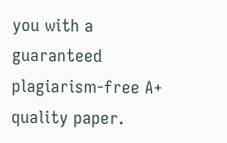you with a guaranteed plagiarism-free A+ quality paper.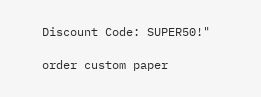Discount Code: SUPER50!"

order custom paper